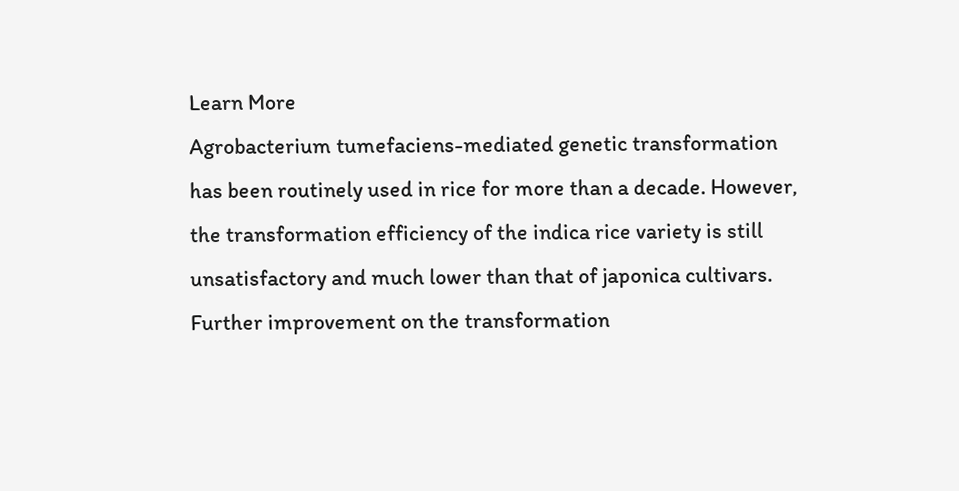Learn More
Agrobacterium tumefaciens-mediated genetic transformation has been routinely used in rice for more than a decade. However, the transformation efficiency of the indica rice variety is still unsatisfactory and much lower than that of japonica cultivars. Further improvement on the transformation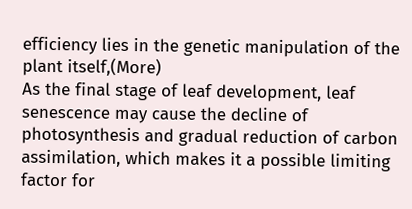efficiency lies in the genetic manipulation of the plant itself,(More)
As the final stage of leaf development, leaf senescence may cause the decline of photosynthesis and gradual reduction of carbon assimilation, which makes it a possible limiting factor for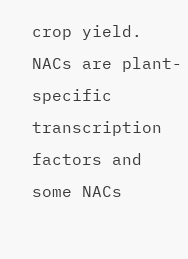crop yield. NACs are plant-specific transcription factors and some NACs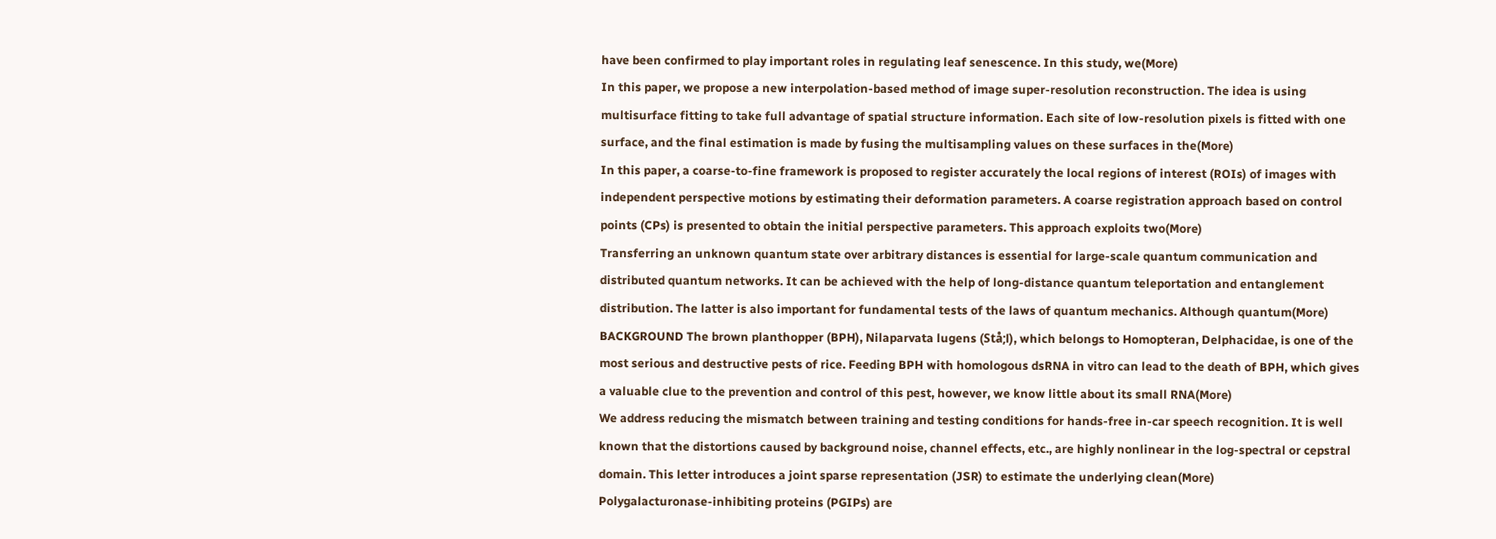have been confirmed to play important roles in regulating leaf senescence. In this study, we(More)
In this paper, we propose a new interpolation-based method of image super-resolution reconstruction. The idea is using multisurface fitting to take full advantage of spatial structure information. Each site of low-resolution pixels is fitted with one surface, and the final estimation is made by fusing the multisampling values on these surfaces in the(More)
In this paper, a coarse-to-fine framework is proposed to register accurately the local regions of interest (ROIs) of images with independent perspective motions by estimating their deformation parameters. A coarse registration approach based on control points (CPs) is presented to obtain the initial perspective parameters. This approach exploits two(More)
Transferring an unknown quantum state over arbitrary distances is essential for large-scale quantum communication and distributed quantum networks. It can be achieved with the help of long-distance quantum teleportation and entanglement distribution. The latter is also important for fundamental tests of the laws of quantum mechanics. Although quantum(More)
BACKGROUND The brown planthopper (BPH), Nilaparvata lugens (Stå;l), which belongs to Homopteran, Delphacidae, is one of the most serious and destructive pests of rice. Feeding BPH with homologous dsRNA in vitro can lead to the death of BPH, which gives a valuable clue to the prevention and control of this pest, however, we know little about its small RNA(More)
We address reducing the mismatch between training and testing conditions for hands-free in-car speech recognition. It is well known that the distortions caused by background noise, channel effects, etc., are highly nonlinear in the log-spectral or cepstral domain. This letter introduces a joint sparse representation (JSR) to estimate the underlying clean(More)
Polygalacturonase-inhibiting proteins (PGIPs) are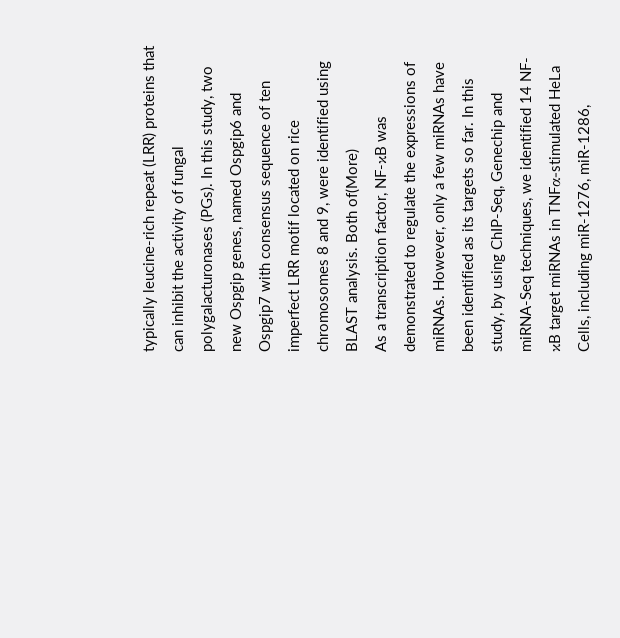typically leucine-rich repeat (LRR) proteins that can inhibit the activity of fungal polygalacturonases (PGs). In this study, two new Ospgip genes, named Ospgip6 and Ospgip7 with consensus sequence of ten imperfect LRR motif located on rice chromosomes 8 and 9, were identified using BLAST analysis. Both of(More)
As a transcription factor, NF-κB was demonstrated to regulate the expressions of miRNAs. However, only a few miRNAs have been identified as its targets so far. In this study, by using ChIP-Seq, Genechip and miRNA-Seq techniques, we identified 14 NF-κB target miRNAs in TNFα-stimulated HeLa Cells, including miR-1276, miR-1286,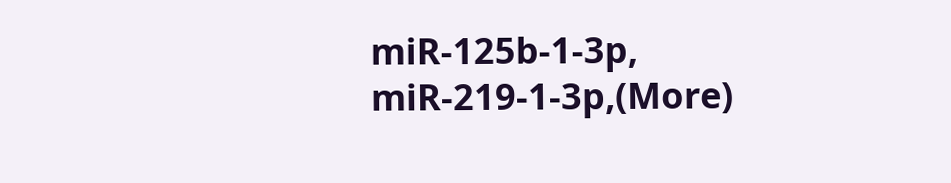miR-125b-1-3p, miR-219-1-3p,(More)